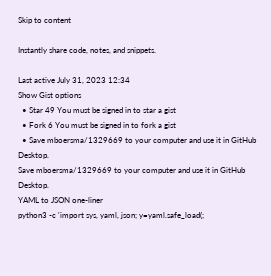Skip to content

Instantly share code, notes, and snippets.

Last active July 31, 2023 12:34
Show Gist options
  • Star 49 You must be signed in to star a gist
  • Fork 6 You must be signed in to fork a gist
  • Save mboersma/1329669 to your computer and use it in GitHub Desktop.
Save mboersma/1329669 to your computer and use it in GitHub Desktop.
YAML to JSON one-liner
python3 -c 'import sys, yaml, json; y=yaml.safe_load(;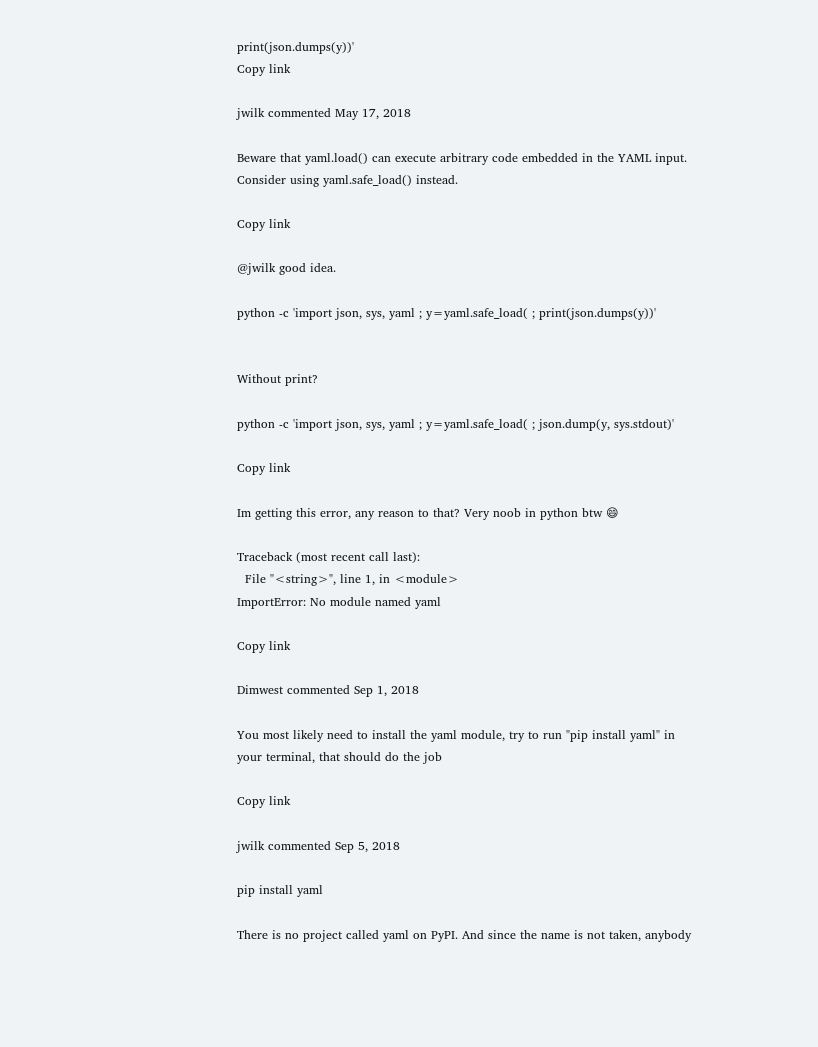print(json.dumps(y))'
Copy link

jwilk commented May 17, 2018

Beware that yaml.load() can execute arbitrary code embedded in the YAML input.
Consider using yaml.safe_load() instead.

Copy link

@jwilk good idea.

python -c 'import json, sys, yaml ; y=yaml.safe_load( ; print(json.dumps(y))'


Without print?

python -c 'import json, sys, yaml ; y=yaml.safe_load( ; json.dump(y, sys.stdout)'

Copy link

Im getting this error, any reason to that? Very noob in python btw 😄

Traceback (most recent call last):
  File "<string>", line 1, in <module>
ImportError: No module named yaml

Copy link

Dimwest commented Sep 1, 2018

You most likely need to install the yaml module, try to run "pip install yaml" in your terminal, that should do the job

Copy link

jwilk commented Sep 5, 2018

pip install yaml

There is no project called yaml on PyPI. And since the name is not taken, anybody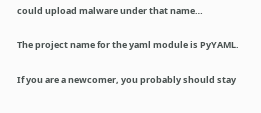could upload malware under that name…

The project name for the yaml module is PyYAML.

If you are a newcomer, you probably should stay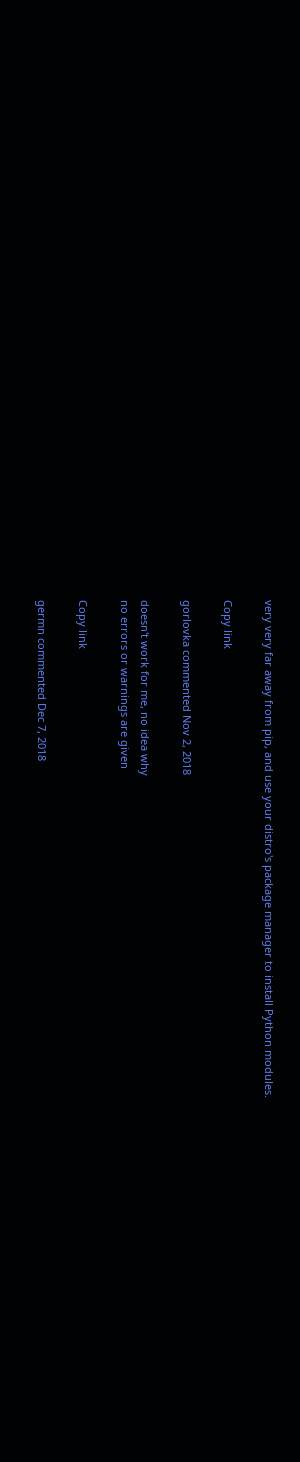very very far away from pip, and use your distro's package manager to install Python modules.

Copy link

gorlovka commented Nov 2, 2018

doesn't work for me, no idea why
no errors or warnings are given

Copy link

germn commented Dec 7, 2018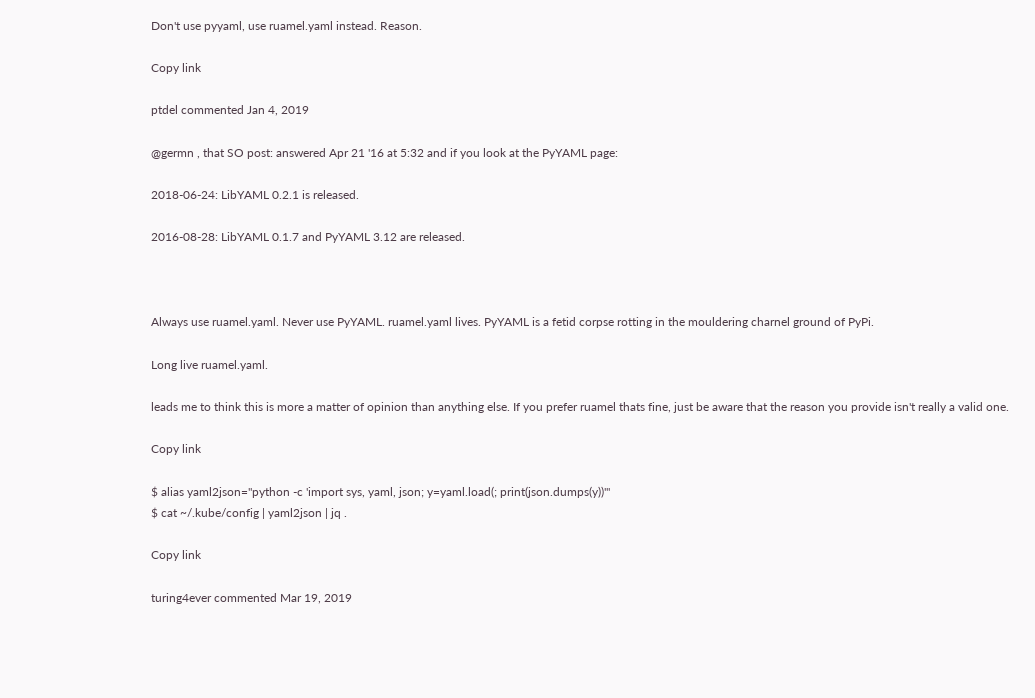Don't use pyyaml, use ruamel.yaml instead. Reason.

Copy link

ptdel commented Jan 4, 2019

@germn , that SO post: answered Apr 21 '16 at 5:32 and if you look at the PyYAML page:

2018-06-24: LibYAML 0.2.1 is released.

2016-08-28: LibYAML 0.1.7 and PyYAML 3.12 are released.



Always use ruamel.yaml. Never use PyYAML. ruamel.yaml lives. PyYAML is a fetid corpse rotting in the mouldering charnel ground of PyPi.

Long live ruamel.yaml.

leads me to think this is more a matter of opinion than anything else. If you prefer ruamel thats fine, just be aware that the reason you provide isn't really a valid one.

Copy link

$ alias yaml2json="python -c 'import sys, yaml, json; y=yaml.load(; print(json.dumps(y))'"
$ cat ~/.kube/config | yaml2json | jq .

Copy link

turing4ever commented Mar 19, 2019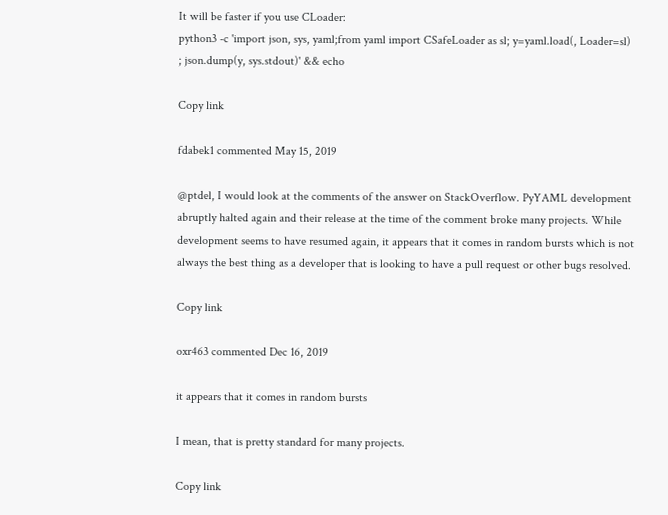It will be faster if you use CLoader:
python3 -c 'import json, sys, yaml;from yaml import CSafeLoader as sl; y=yaml.load(, Loader=sl) ; json.dump(y, sys.stdout)' && echo

Copy link

fdabek1 commented May 15, 2019

@ptdel, I would look at the comments of the answer on StackOverflow. PyYAML development abruptly halted again and their release at the time of the comment broke many projects. While development seems to have resumed again, it appears that it comes in random bursts which is not always the best thing as a developer that is looking to have a pull request or other bugs resolved.

Copy link

oxr463 commented Dec 16, 2019

it appears that it comes in random bursts

I mean, that is pretty standard for many projects.

Copy link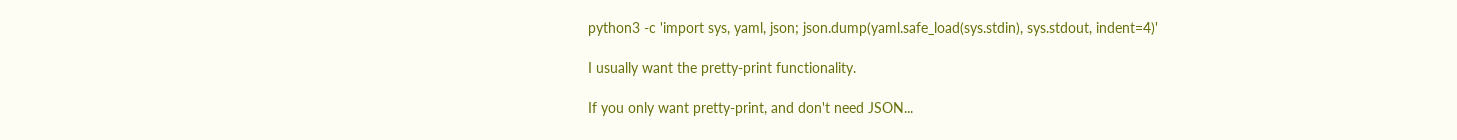python3 -c 'import sys, yaml, json; json.dump(yaml.safe_load(sys.stdin), sys.stdout, indent=4)'

I usually want the pretty-print functionality.

If you only want pretty-print, and don't need JSON...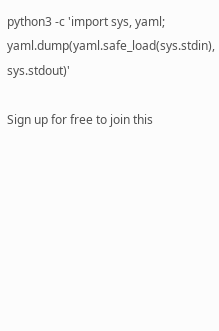python3 -c 'import sys, yaml; yaml.dump(yaml.safe_load(sys.stdin), sys.stdout)'

Sign up for free to join this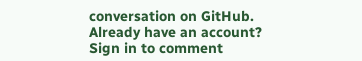conversation on GitHub. Already have an account? Sign in to comment